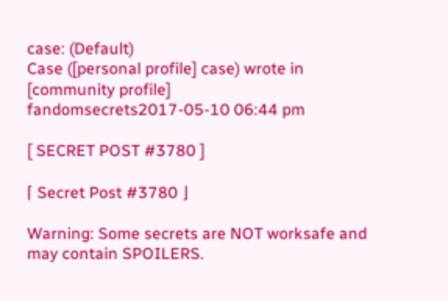case: (Default)
Case ([personal profile] case) wrote in [community profile] fandomsecrets2017-05-10 06:44 pm

[ SECRET POST #3780 ]

⌈ Secret Post #3780 ⌋

Warning: Some secrets are NOT worksafe and may contain SPOILERS.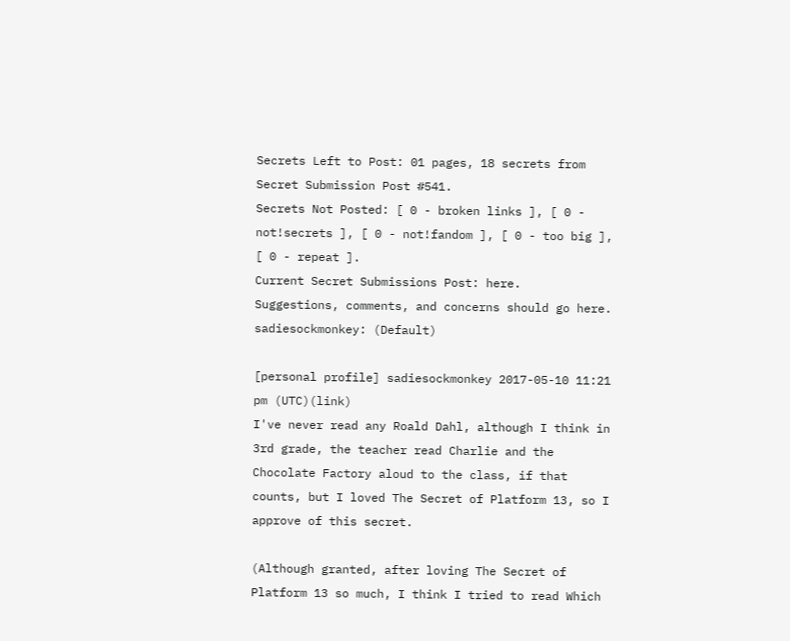Secrets Left to Post: 01 pages, 18 secrets from Secret Submission Post #541.
Secrets Not Posted: [ 0 - broken links ], [ 0 - not!secrets ], [ 0 - not!fandom ], [ 0 - too big ], [ 0 - repeat ].
Current Secret Submissions Post: here.
Suggestions, comments, and concerns should go here.
sadiesockmonkey: (Default)

[personal profile] sadiesockmonkey 2017-05-10 11:21 pm (UTC)(link)
I've never read any Roald Dahl, although I think in 3rd grade, the teacher read Charlie and the Chocolate Factory aloud to the class, if that counts, but I loved The Secret of Platform 13, so I approve of this secret.

(Although granted, after loving The Secret of Platform 13 so much, I think I tried to read Which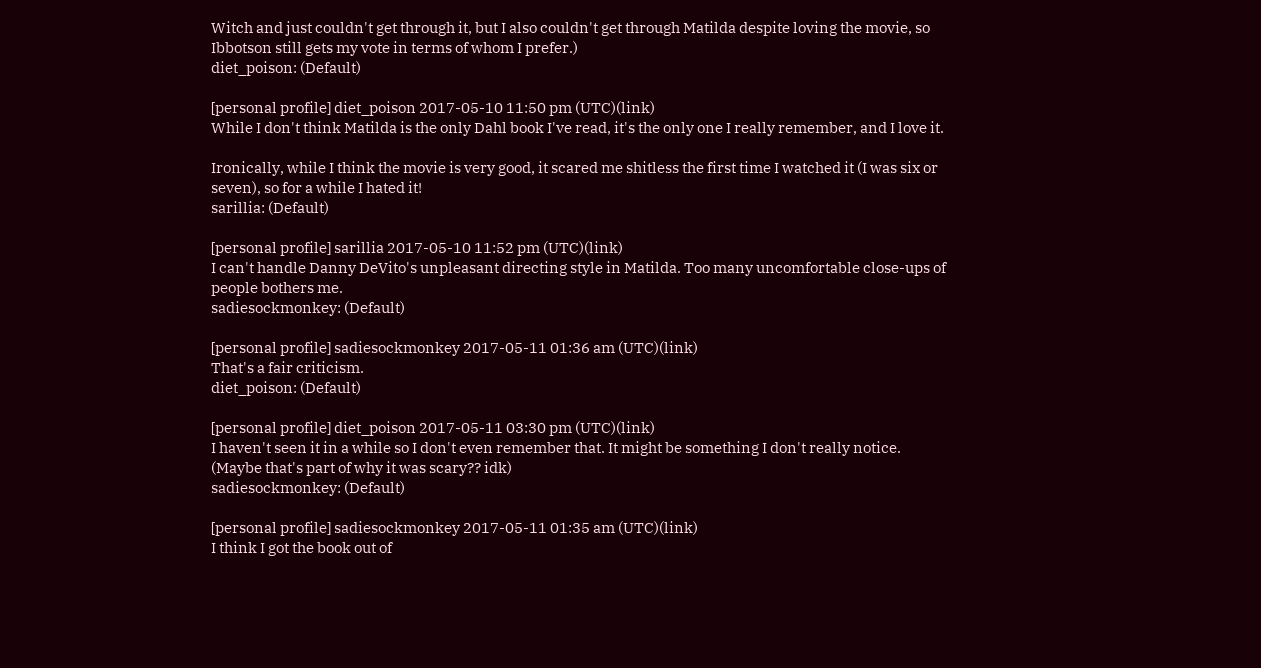Witch and just couldn't get through it, but I also couldn't get through Matilda despite loving the movie, so Ibbotson still gets my vote in terms of whom I prefer.)
diet_poison: (Default)

[personal profile] diet_poison 2017-05-10 11:50 pm (UTC)(link)
While I don't think Matilda is the only Dahl book I've read, it's the only one I really remember, and I love it.

Ironically, while I think the movie is very good, it scared me shitless the first time I watched it (I was six or seven), so for a while I hated it!
sarillia: (Default)

[personal profile] sarillia 2017-05-10 11:52 pm (UTC)(link)
I can't handle Danny DeVito's unpleasant directing style in Matilda. Too many uncomfortable close-ups of people bothers me.
sadiesockmonkey: (Default)

[personal profile] sadiesockmonkey 2017-05-11 01:36 am (UTC)(link)
That's a fair criticism.
diet_poison: (Default)

[personal profile] diet_poison 2017-05-11 03:30 pm (UTC)(link)
I haven't seen it in a while so I don't even remember that. It might be something I don't really notice. (Maybe that's part of why it was scary?? idk)
sadiesockmonkey: (Default)

[personal profile] sadiesockmonkey 2017-05-11 01:35 am (UTC)(link)
I think I got the book out of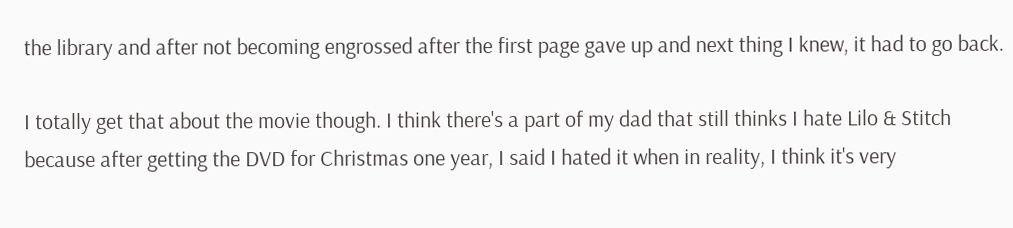the library and after not becoming engrossed after the first page gave up and next thing I knew, it had to go back.

I totally get that about the movie though. I think there's a part of my dad that still thinks I hate Lilo & Stitch because after getting the DVD for Christmas one year, I said I hated it when in reality, I think it's very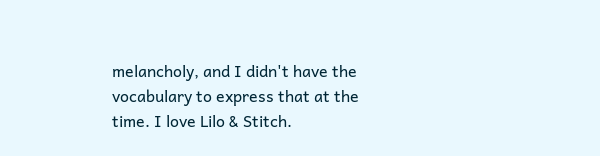melancholy, and I didn't have the vocabulary to express that at the time. I love Lilo & Stitch.